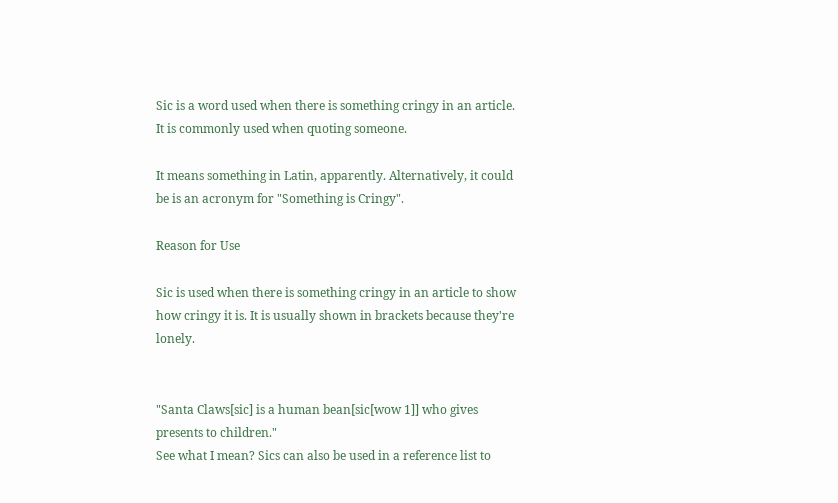Sic is a word used when there is something cringy in an article. It is commonly used when quoting someone.

It means something in Latin, apparently. Alternatively, it could be is an acronym for "Something is Cringy".

Reason for Use

Sic is used when there is something cringy in an article to show how cringy it is. It is usually shown in brackets because they're lonely.


"Santa Claws[sic] is a human bean[sic[wow 1]] who gives presents to children."
See what I mean? Sics can also be used in a reference list to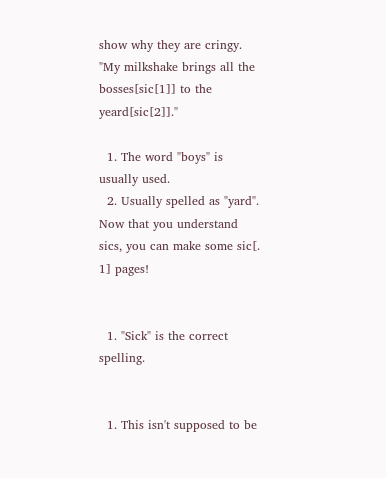show why they are cringy.
"My milkshake brings all the bosses[sic[1]] to the yeard[sic[2]]."

  1. The word "boys" is usually used.
  2. Usually spelled as "yard".
Now that you understand sics, you can make some sic[. 1] pages!


  1. "Sick" is the correct spelling.


  1. This isn't supposed to be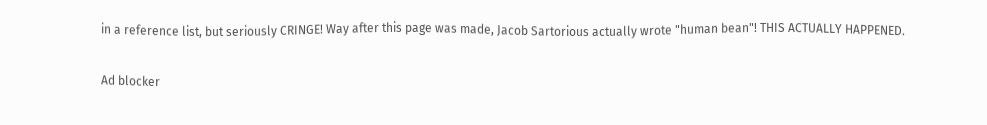in a reference list, but seriously CRINGE! Way after this page was made, Jacob Sartorious actually wrote "human bean"! THIS ACTUALLY HAPPENED.

Ad blocker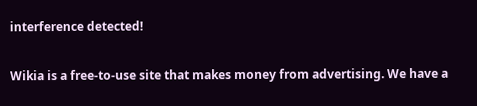interference detected!

Wikia is a free-to-use site that makes money from advertising. We have a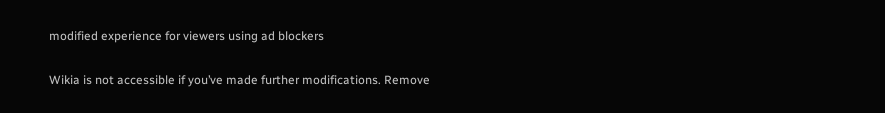modified experience for viewers using ad blockers

Wikia is not accessible if you’ve made further modifications. Remove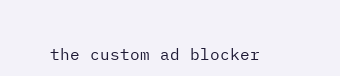the custom ad blocker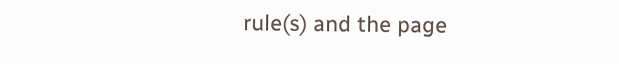rule(s) and the page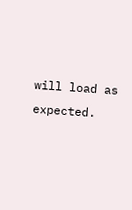will load as expected.